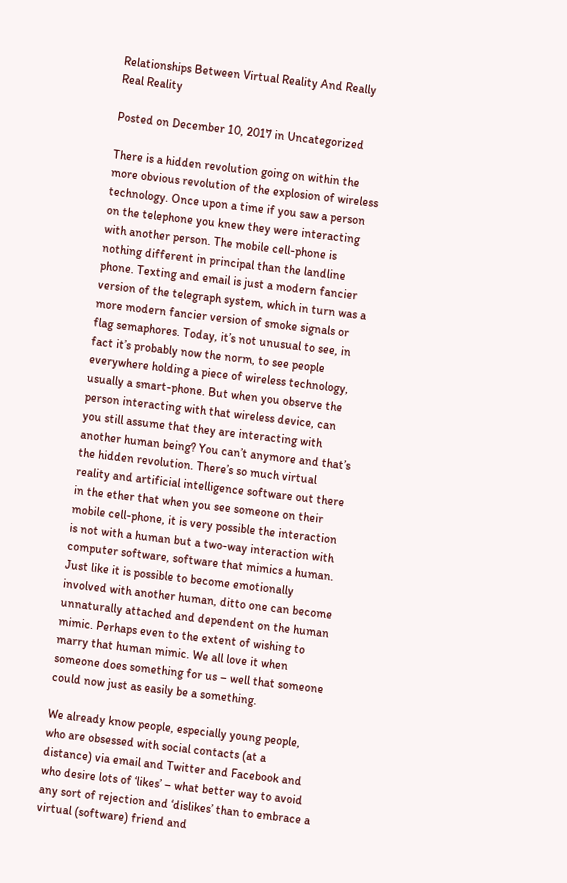Relationships Between Virtual Reality And Really Real Reality

Posted on December 10, 2017 in Uncategorized

There is a hidden revolution going on within the more obvious revolution of the explosion of wireless technology. Once upon a time if you saw a person on the telephone you knew they were interacting with another person. The mobile cell-phone is nothing different in principal than the landline phone. Texting and email is just a modern fancier version of the telegraph system, which in turn was a more modern fancier version of smoke signals or flag semaphores. Today, it’s not unusual to see, in fact it’s probably now the norm, to see people everywhere holding a piece of wireless technology, usually a smart-phone. But when you observe the person interacting with that wireless device, can you still assume that they are interacting with another human being? You can’t anymore and that’s the hidden revolution. There’s so much virtual reality and artificial intelligence software out there in the ether that when you see someone on their mobile cell-phone, it is very possible the interaction is not with a human but a two-way interaction with computer software, software that mimics a human. Just like it is possible to become emotionally involved with another human, ditto one can become unnaturally attached and dependent on the human mimic. Perhaps even to the extent of wishing to marry that human mimic. We all love it when someone does something for us – well that someone could now just as easily be a something.

We already know people, especially young people, who are obsessed with social contacts (at a distance) via email and Twitter and Facebook and who desire lots of ‘likes’ – what better way to avoid any sort of rejection and ‘dislikes’ than to embrace a virtual (software) friend and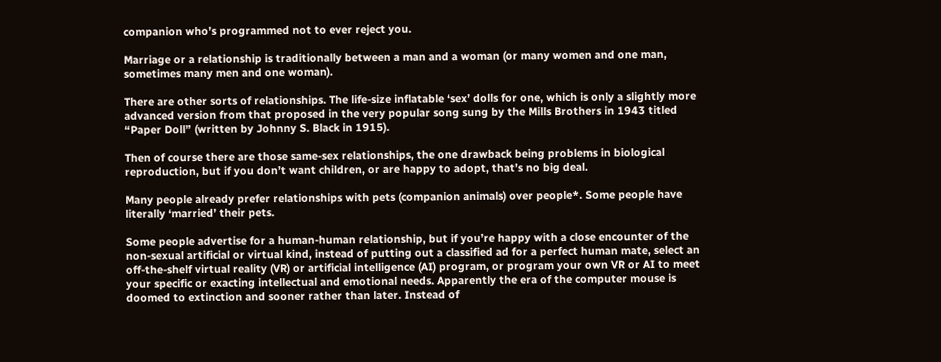companion who’s programmed not to ever reject you.

Marriage or a relationship is traditionally between a man and a woman (or many women and one man, sometimes many men and one woman).

There are other sorts of relationships. The life-size inflatable ‘sex’ dolls for one, which is only a slightly more advanced version from that proposed in the very popular song sung by the Mills Brothers in 1943 titled “Paper Doll” (written by Johnny S. Black in 1915).

Then of course there are those same-sex relationships, the one drawback being problems in biological reproduction, but if you don’t want children, or are happy to adopt, that’s no big deal.

Many people already prefer relationships with pets (companion animals) over people*. Some people have literally ‘married’ their pets.

Some people advertise for a human-human relationship, but if you’re happy with a close encounter of the non-sexual artificial or virtual kind, instead of putting out a classified ad for a perfect human mate, select an off-the-shelf virtual reality (VR) or artificial intelligence (AI) program, or program your own VR or AI to meet your specific or exacting intellectual and emotional needs. Apparently the era of the computer mouse is doomed to extinction and sooner rather than later. Instead of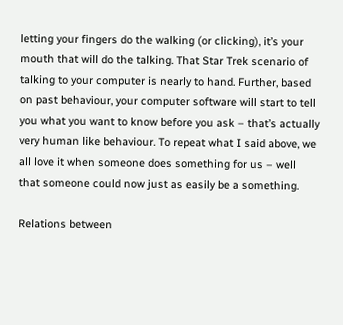letting your fingers do the walking (or clicking), it’s your mouth that will do the talking. That Star Trek scenario of talking to your computer is nearly to hand. Further, based on past behaviour, your computer software will start to tell you what you want to know before you ask – that’s actually very human like behaviour. To repeat what I said above, we all love it when someone does something for us – well that someone could now just as easily be a something.

Relations between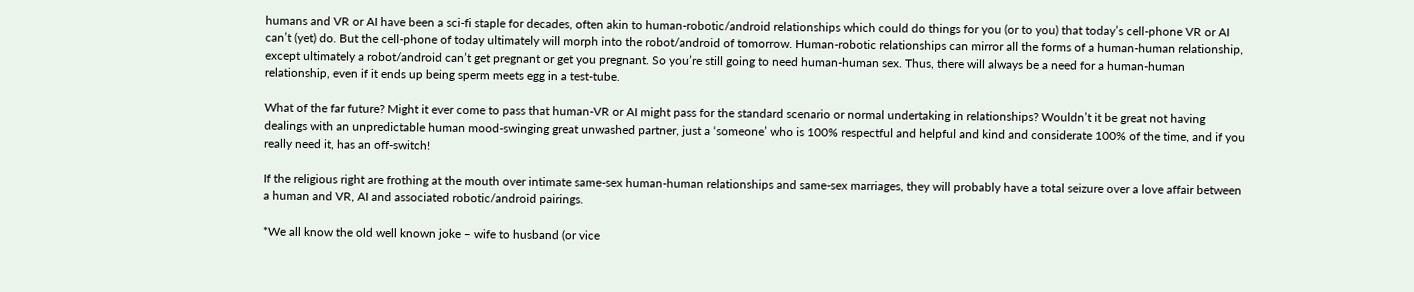humans and VR or AI have been a sci-fi staple for decades, often akin to human-robotic/android relationships which could do things for you (or to you) that today’s cell-phone VR or AI can’t (yet) do. But the cell-phone of today ultimately will morph into the robot/android of tomorrow. Human-robotic relationships can mirror all the forms of a human-human relationship, except ultimately a robot/android can’t get pregnant or get you pregnant. So you’re still going to need human-human sex. Thus, there will always be a need for a human-human relationship, even if it ends up being sperm meets egg in a test-tube.

What of the far future? Might it ever come to pass that human-VR or AI might pass for the standard scenario or normal undertaking in relationships? Wouldn’t it be great not having dealings with an unpredictable human mood-swinging great unwashed partner, just a ‘someone’ who is 100% respectful and helpful and kind and considerate 100% of the time, and if you really need it, has an off-switch!

If the religious right are frothing at the mouth over intimate same-sex human-human relationships and same-sex marriages, they will probably have a total seizure over a love affair between a human and VR, AI and associated robotic/android pairings.

*We all know the old well known joke – wife to husband (or vice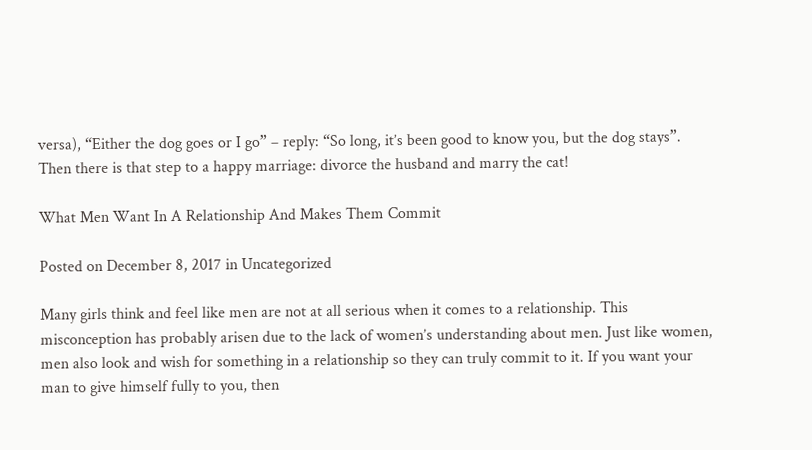versa), “Either the dog goes or I go” – reply: “So long, it’s been good to know you, but the dog stays”. Then there is that step to a happy marriage: divorce the husband and marry the cat!

What Men Want In A Relationship And Makes Them Commit

Posted on December 8, 2017 in Uncategorized

Many girls think and feel like men are not at all serious when it comes to a relationship. This misconception has probably arisen due to the lack of women’s understanding about men. Just like women, men also look and wish for something in a relationship so they can truly commit to it. If you want your man to give himself fully to you, then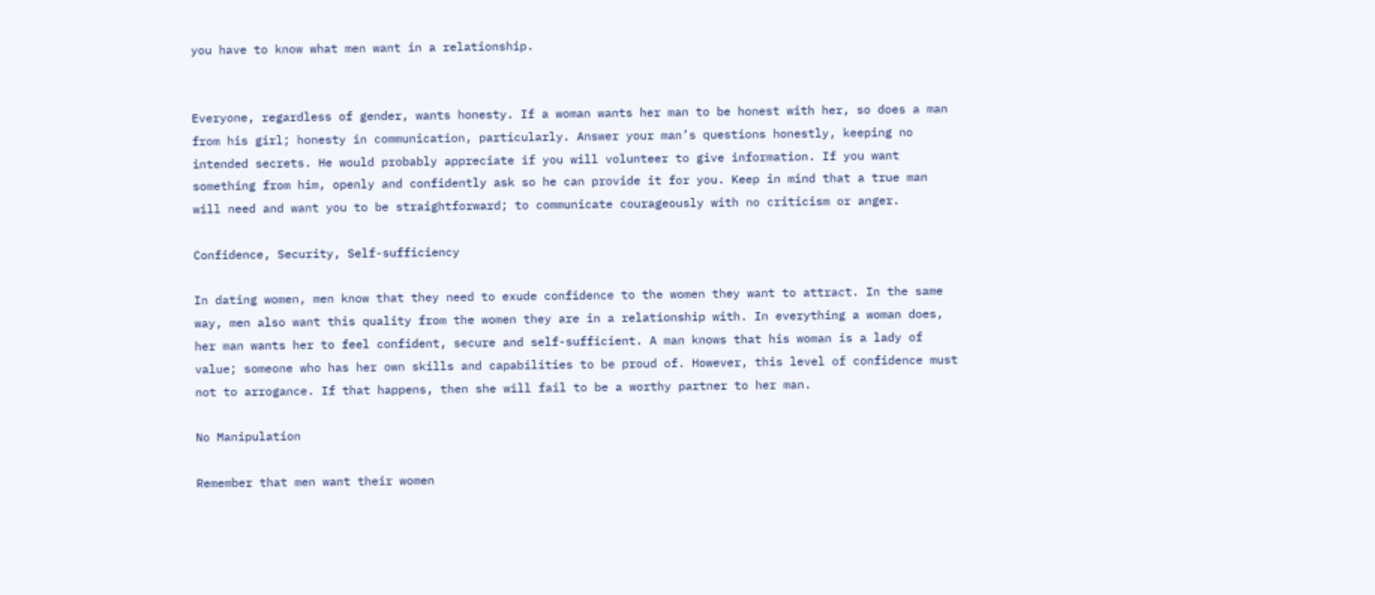you have to know what men want in a relationship.


Everyone, regardless of gender, wants honesty. If a woman wants her man to be honest with her, so does a man from his girl; honesty in communication, particularly. Answer your man’s questions honestly, keeping no intended secrets. He would probably appreciate if you will volunteer to give information. If you want something from him, openly and confidently ask so he can provide it for you. Keep in mind that a true man will need and want you to be straightforward; to communicate courageously with no criticism or anger.

Confidence, Security, Self-sufficiency

In dating women, men know that they need to exude confidence to the women they want to attract. In the same way, men also want this quality from the women they are in a relationship with. In everything a woman does, her man wants her to feel confident, secure and self-sufficient. A man knows that his woman is a lady of value; someone who has her own skills and capabilities to be proud of. However, this level of confidence must not to arrogance. If that happens, then she will fail to be a worthy partner to her man.

No Manipulation

Remember that men want their women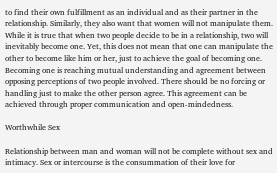to find their own fulfillment as an individual and as their partner in the relationship. Similarly, they also want that women will not manipulate them. While it is true that when two people decide to be in a relationship, two will inevitably become one. Yet, this does not mean that one can manipulate the other to become like him or her, just to achieve the goal of becoming one. Becoming one is reaching mutual understanding and agreement between opposing perceptions of two people involved. There should be no forcing or handling just to make the other person agree. This agreement can be achieved through proper communication and open-mindedness.

Worthwhile Sex

Relationship between man and woman will not be complete without sex and intimacy. Sex or intercourse is the consummation of their love for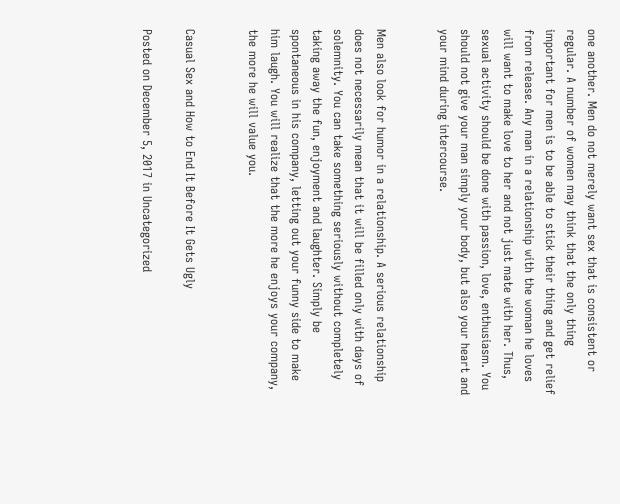one another. Men do not merely want sex that is consistent or regular. A number of women may think that the only thing important for men is to be able to stick their thing and get relief from release. Any man in a relationship with the woman he loves will want to make love to her and not just mate with her. Thus, sexual activity should be done with passion, love, enthusiasm. You should not give your man simply your body, but also your heart and your mind during intercourse.


Men also look for humor in a relationship. A serious relationship does not necessarily mean that it will be filled only with days of solemnity. You can take something seriously without completely taking away the fun, enjoyment and laughter. Simply be spontaneous in his company, letting out your funny side to make him laugh. You will realize that the more he enjoys your company, the more he will value you.


Casual Sex and How to End It Before It Gets Ugly

Posted on December 5, 2017 in Uncategorized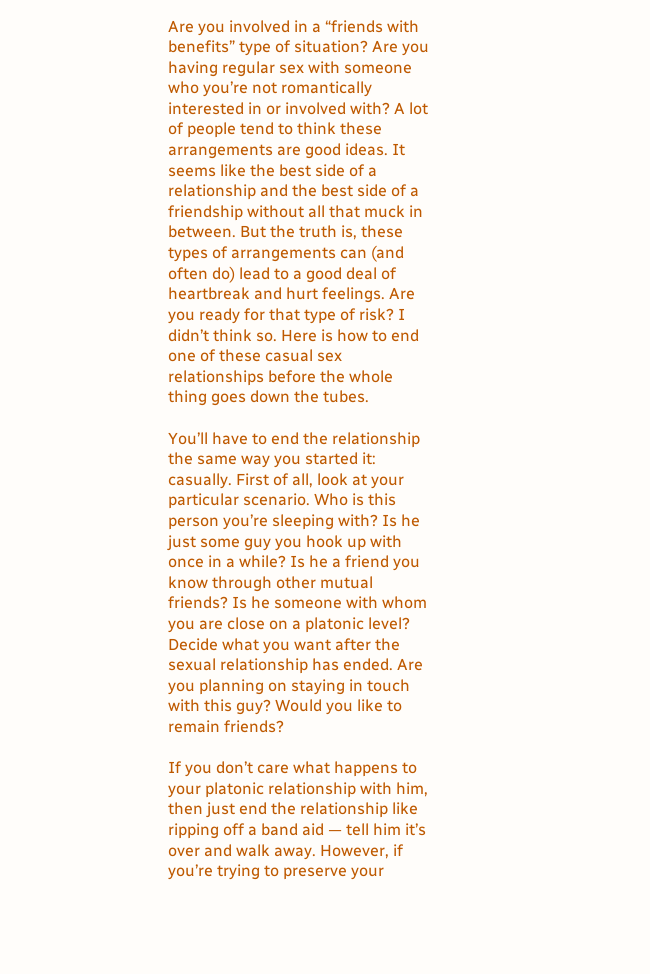Are you involved in a “friends with benefits” type of situation? Are you having regular sex with someone who you’re not romantically interested in or involved with? A lot of people tend to think these arrangements are good ideas. It seems like the best side of a relationship and the best side of a friendship without all that muck in between. But the truth is, these types of arrangements can (and often do) lead to a good deal of heartbreak and hurt feelings. Are you ready for that type of risk? I didn’t think so. Here is how to end one of these casual sex relationships before the whole thing goes down the tubes.

You’ll have to end the relationship the same way you started it: casually. First of all, look at your particular scenario. Who is this person you’re sleeping with? Is he just some guy you hook up with once in a while? Is he a friend you know through other mutual friends? Is he someone with whom you are close on a platonic level? Decide what you want after the sexual relationship has ended. Are you planning on staying in touch with this guy? Would you like to remain friends?

If you don’t care what happens to your platonic relationship with him, then just end the relationship like ripping off a band aid — tell him it’s over and walk away. However, if you’re trying to preserve your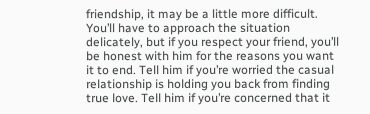friendship, it may be a little more difficult. You’ll have to approach the situation delicately, but if you respect your friend, you’ll be honest with him for the reasons you want it to end. Tell him if you’re worried the casual relationship is holding you back from finding true love. Tell him if you’re concerned that it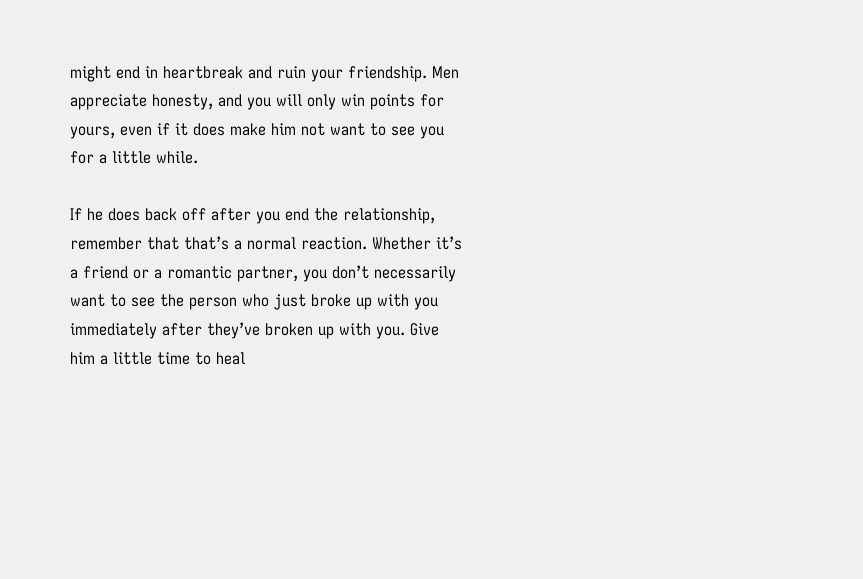might end in heartbreak and ruin your friendship. Men appreciate honesty, and you will only win points for yours, even if it does make him not want to see you for a little while.

If he does back off after you end the relationship, remember that that’s a normal reaction. Whether it’s a friend or a romantic partner, you don’t necessarily want to see the person who just broke up with you immediately after they’ve broken up with you. Give him a little time to heal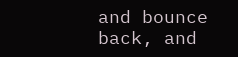and bounce back, and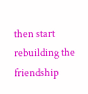then start rebuilding the friendship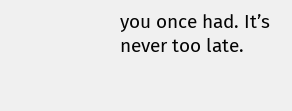you once had. It’s never too late.